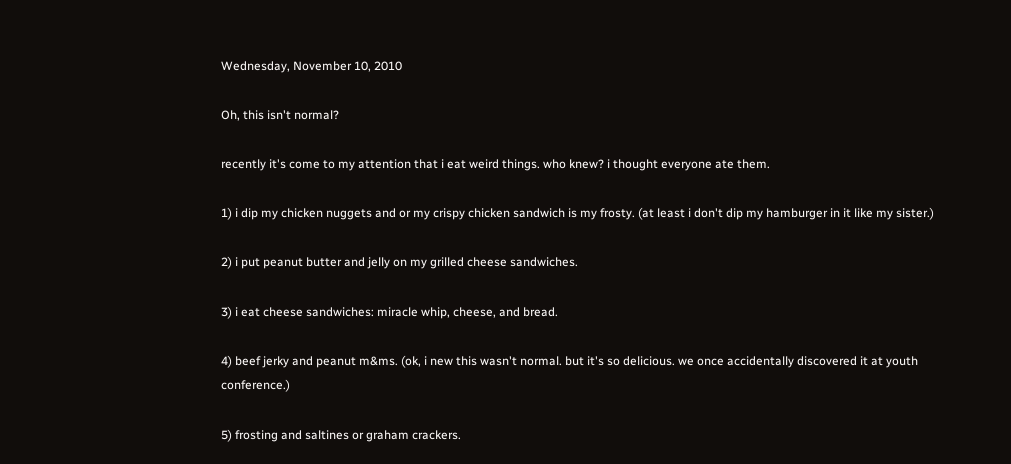Wednesday, November 10, 2010

Oh, this isn't normal?

recently it's come to my attention that i eat weird things. who knew? i thought everyone ate them.

1) i dip my chicken nuggets and or my crispy chicken sandwich is my frosty. (at least i don't dip my hamburger in it like my sister.)

2) i put peanut butter and jelly on my grilled cheese sandwiches.

3) i eat cheese sandwiches: miracle whip, cheese, and bread.

4) beef jerky and peanut m&ms. (ok, i new this wasn't normal. but it's so delicious. we once accidentally discovered it at youth conference.)

5) frosting and saltines or graham crackers.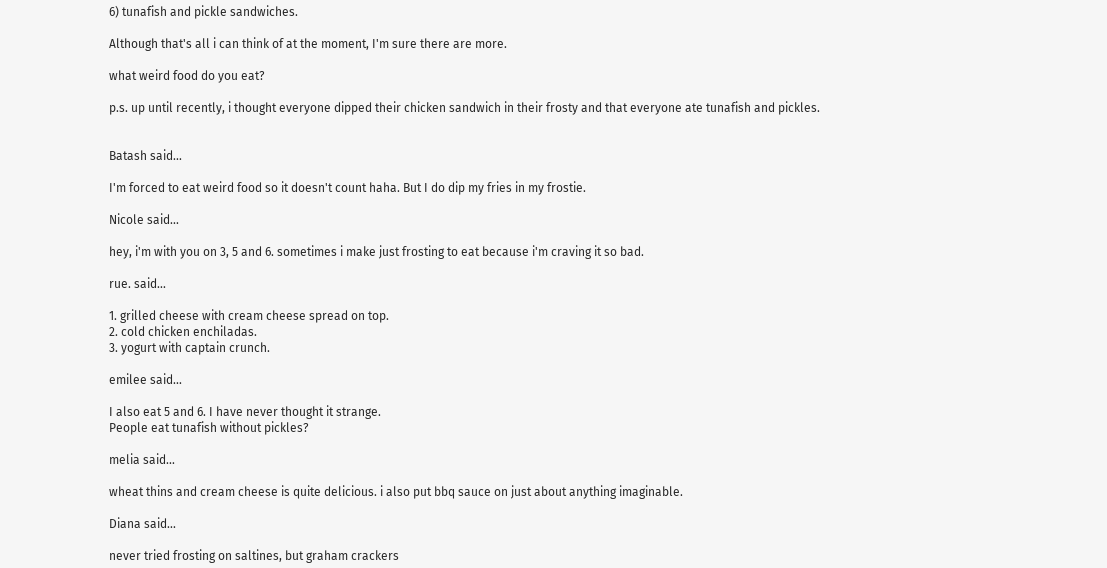6) tunafish and pickle sandwiches.

Although that's all i can think of at the moment, I'm sure there are more.

what weird food do you eat?

p.s. up until recently, i thought everyone dipped their chicken sandwich in their frosty and that everyone ate tunafish and pickles.


Batash said...

I'm forced to eat weird food so it doesn't count haha. But I do dip my fries in my frostie.

Nicole said...

hey, i'm with you on 3, 5 and 6. sometimes i make just frosting to eat because i'm craving it so bad.

rue. said...

1. grilled cheese with cream cheese spread on top.
2. cold chicken enchiladas.
3. yogurt with captain crunch.

emilee said...

I also eat 5 and 6. I have never thought it strange.
People eat tunafish without pickles?

melia said...

wheat thins and cream cheese is quite delicious. i also put bbq sauce on just about anything imaginable.

Diana said...

never tried frosting on saltines, but graham crackers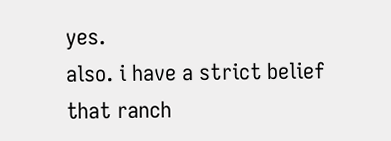yes.
also. i have a strict belief that ranch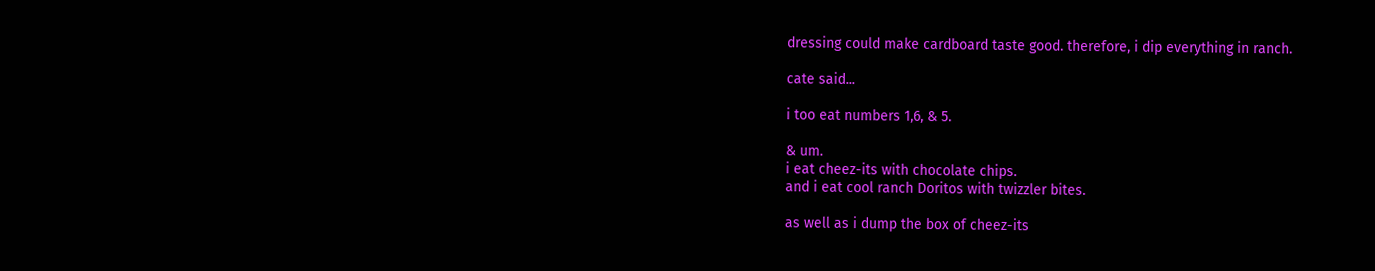dressing could make cardboard taste good. therefore, i dip everything in ranch.

cate said...

i too eat numbers 1,6, & 5.

& um.
i eat cheez-its with chocolate chips.
and i eat cool ranch Doritos with twizzler bites.

as well as i dump the box of cheez-its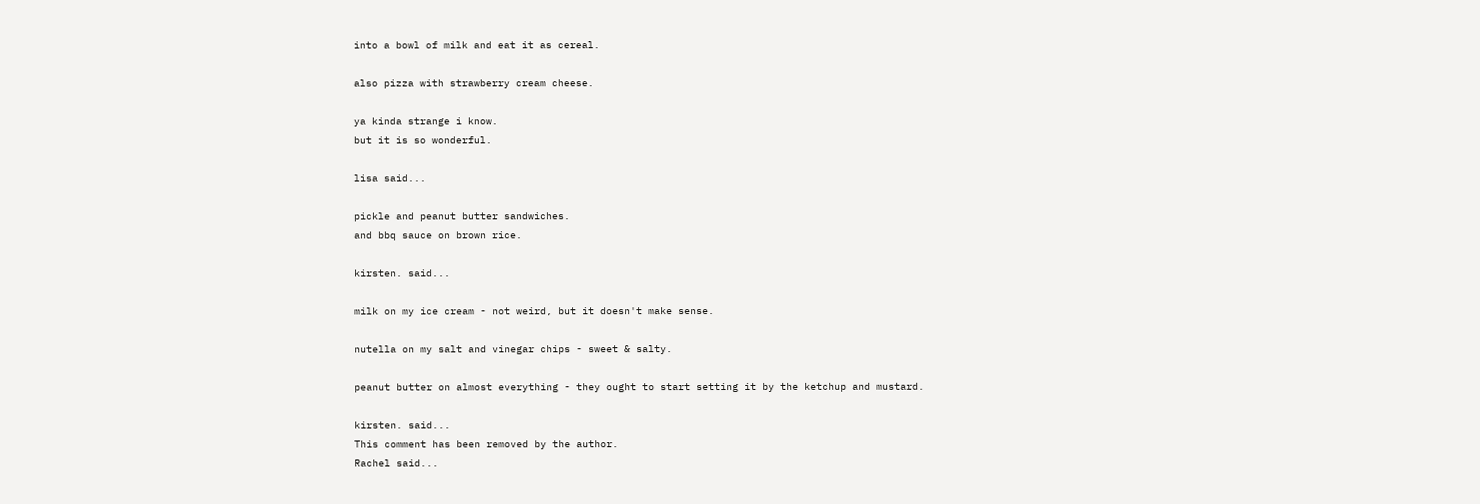into a bowl of milk and eat it as cereal.

also pizza with strawberry cream cheese.

ya kinda strange i know.
but it is so wonderful.

lisa said...

pickle and peanut butter sandwiches.
and bbq sauce on brown rice.

kirsten. said...

milk on my ice cream - not weird, but it doesn't make sense.

nutella on my salt and vinegar chips - sweet & salty.

peanut butter on almost everything - they ought to start setting it by the ketchup and mustard.

kirsten. said...
This comment has been removed by the author.
Rachel said...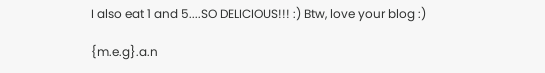I also eat 1 and 5....SO DELICIOUS!!! :) Btw, love your blog :)

{m.e.g}.a.n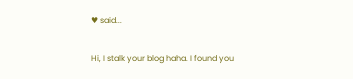♥ said...

Hi, I stalk your blog haha. I found you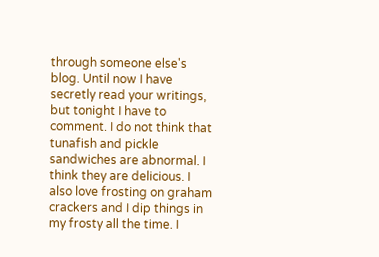through someone else's blog. Until now I have secretly read your writings, but tonight I have to comment. I do not think that tunafish and pickle sandwiches are abnormal. I think they are delicious. I also love frosting on graham crackers and I dip things in my frosty all the time. I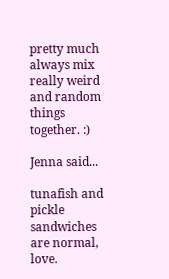pretty much always mix really weird and random things together. :)

Jenna said...

tunafish and pickle sandwiches are normal, love.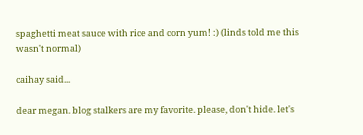spaghetti meat sauce with rice and corn yum! :) (linds told me this wasn't normal)

caihay said...

dear megan. blog stalkers are my favorite. please, don't hide. let's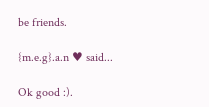be friends.

{m.e.g}.a.n ♥ said...

Ok good :).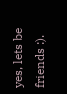yes, lets be friends :).